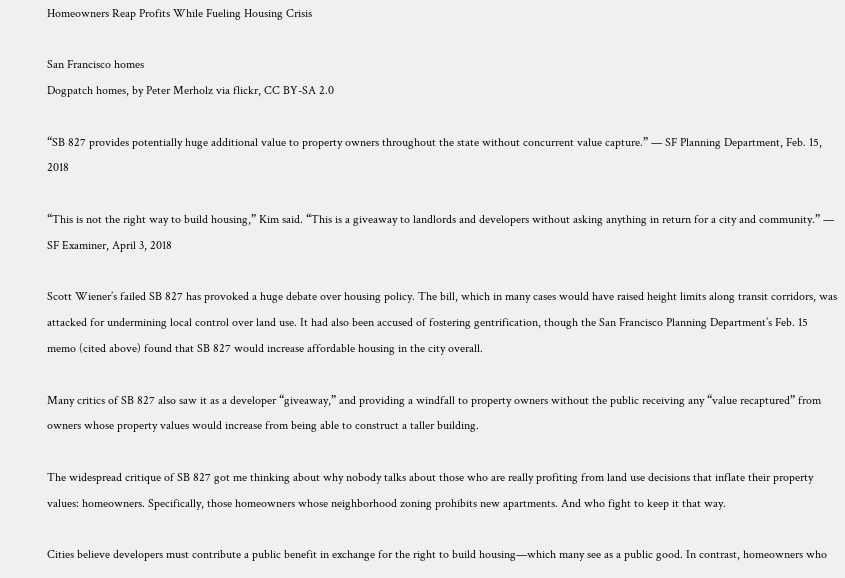Homeowners Reap Profits While Fueling Housing Crisis

San Francisco homes
Dogpatch homes, by Peter Merholz via flickr, CC BY-SA 2.0

“SB 827 provides potentially huge additional value to property owners throughout the state without concurrent value capture.” — SF Planning Department, Feb. 15, 2018

“This is not the right way to build housing,” Kim said. “This is a giveaway to landlords and developers without asking anything in return for a city and community.” — SF Examiner, April 3, 2018

Scott Wiener’s failed SB 827 has provoked a huge debate over housing policy. The bill, which in many cases would have raised height limits along transit corridors, was attacked for undermining local control over land use. It had also been accused of fostering gentrification, though the San Francisco Planning Department’s Feb. 15 memo (cited above) found that SB 827 would increase affordable housing in the city overall.

Many critics of SB 827 also saw it as a developer “giveaway,” and providing a windfall to property owners without the public receiving any “value recaptured” from owners whose property values would increase from being able to construct a taller building.

The widespread critique of SB 827 got me thinking about why nobody talks about those who are really profiting from land use decisions that inflate their property values: homeowners. Specifically, those homeowners whose neighborhood zoning prohibits new apartments. And who fight to keep it that way.

Cities believe developers must contribute a public benefit in exchange for the right to build housing—which many see as a public good. In contrast, homeowners who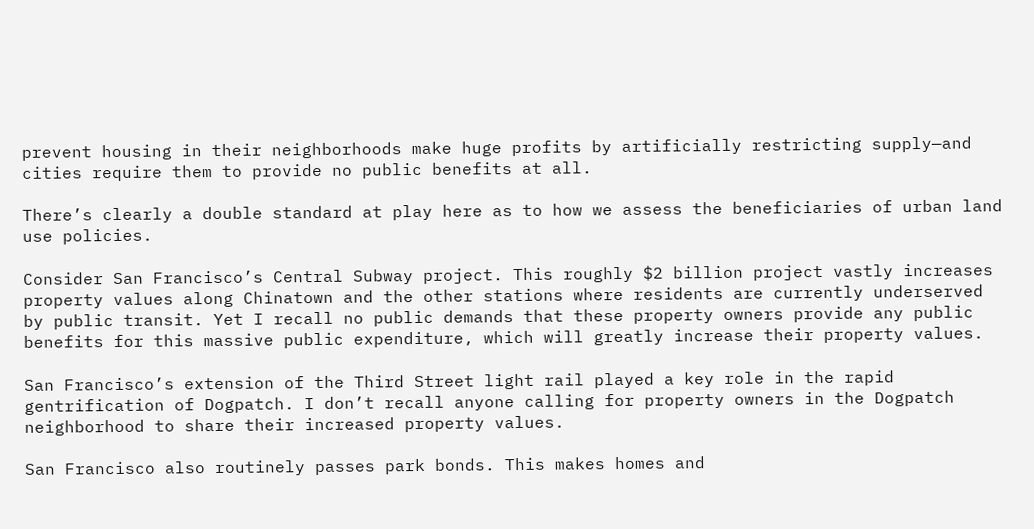prevent housing in their neighborhoods make huge profits by artificially restricting supply—and cities require them to provide no public benefits at all.

There’s clearly a double standard at play here as to how we assess the beneficiaries of urban land use policies.

Consider San Francisco’s Central Subway project. This roughly $2 billion project vastly increases property values along Chinatown and the other stations where residents are currently underserved by public transit. Yet I recall no public demands that these property owners provide any public benefits for this massive public expenditure, which will greatly increase their property values.

San Francisco’s extension of the Third Street light rail played a key role in the rapid gentrification of Dogpatch. I don’t recall anyone calling for property owners in the Dogpatch neighborhood to share their increased property values.

San Francisco also routinely passes park bonds. This makes homes and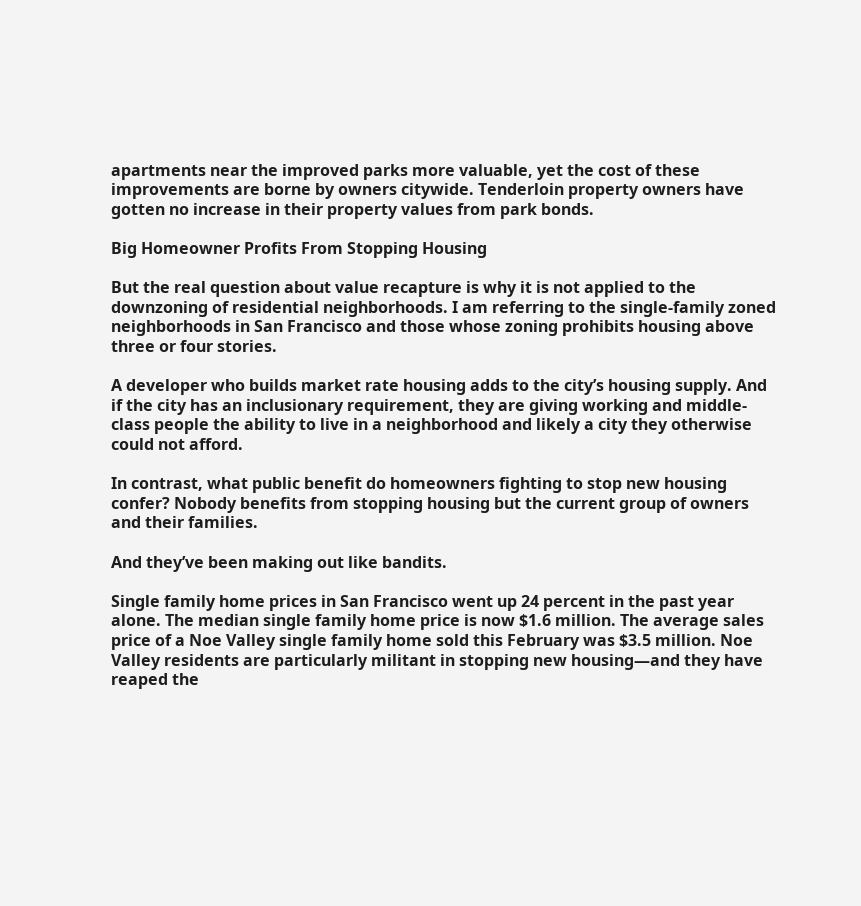apartments near the improved parks more valuable, yet the cost of these improvements are borne by owners citywide. Tenderloin property owners have gotten no increase in their property values from park bonds.

Big Homeowner Profits From Stopping Housing

But the real question about value recapture is why it is not applied to the downzoning of residential neighborhoods. I am referring to the single-family zoned neighborhoods in San Francisco and those whose zoning prohibits housing above three or four stories.

A developer who builds market rate housing adds to the city’s housing supply. And if the city has an inclusionary requirement, they are giving working and middle-class people the ability to live in a neighborhood and likely a city they otherwise could not afford.

In contrast, what public benefit do homeowners fighting to stop new housing confer? Nobody benefits from stopping housing but the current group of owners and their families.

And they’ve been making out like bandits.

Single family home prices in San Francisco went up 24 percent in the past year alone. The median single family home price is now $1.6 million. The average sales price of a Noe Valley single family home sold this February was $3.5 million. Noe Valley residents are particularly militant in stopping new housing—and they have reaped the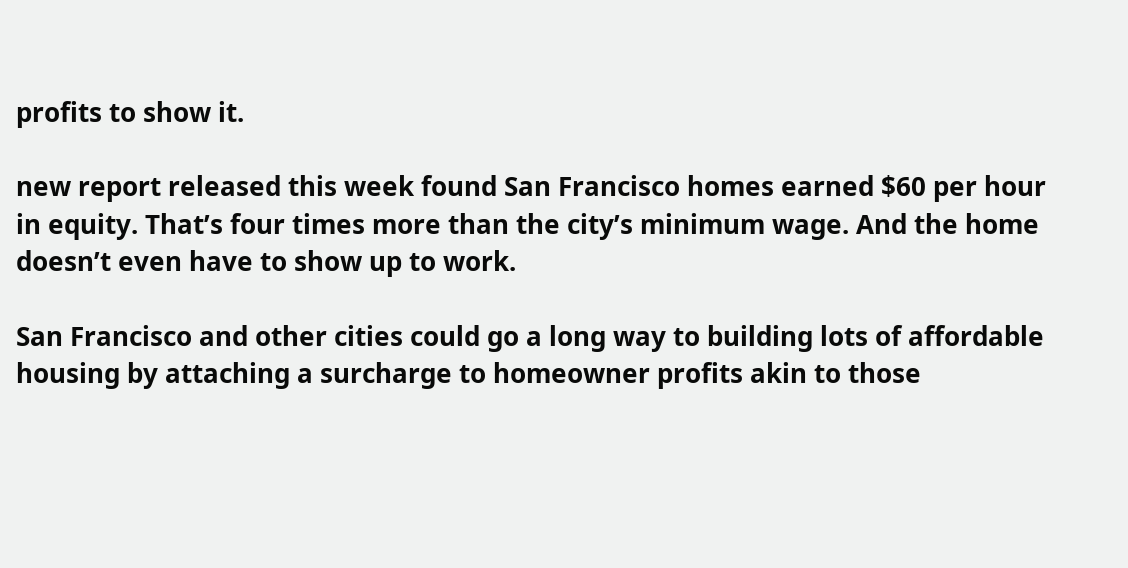profits to show it.

new report released this week found San Francisco homes earned $60 per hour in equity. That’s four times more than the city’s minimum wage. And the home doesn’t even have to show up to work.

San Francisco and other cities could go a long way to building lots of affordable housing by attaching a surcharge to homeowner profits akin to those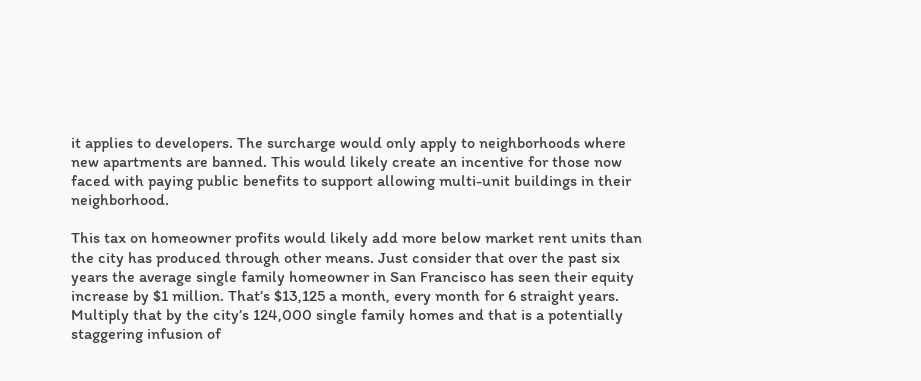it applies to developers. The surcharge would only apply to neighborhoods where new apartments are banned. This would likely create an incentive for those now faced with paying public benefits to support allowing multi-unit buildings in their neighborhood.

This tax on homeowner profits would likely add more below market rent units than the city has produced through other means. Just consider that over the past six years the average single family homeowner in San Francisco has seen their equity increase by $1 million. That’s $13,125 a month, every month for 6 straight years. Multiply that by the city’s 124,000 single family homes and that is a potentially staggering infusion of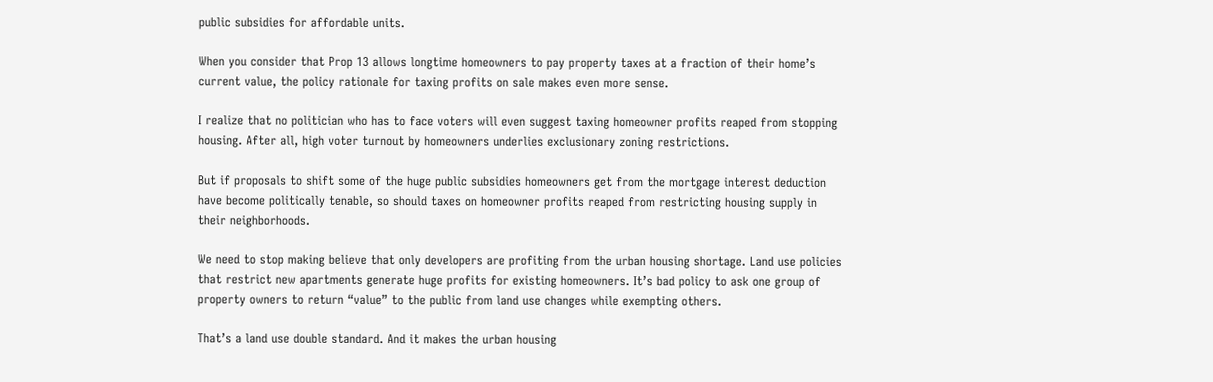public subsidies for affordable units.

When you consider that Prop 13 allows longtime homeowners to pay property taxes at a fraction of their home’s current value, the policy rationale for taxing profits on sale makes even more sense.

I realize that no politician who has to face voters will even suggest taxing homeowner profits reaped from stopping housing. After all, high voter turnout by homeowners underlies exclusionary zoning restrictions.

But if proposals to shift some of the huge public subsidies homeowners get from the mortgage interest deduction have become politically tenable, so should taxes on homeowner profits reaped from restricting housing supply in their neighborhoods.

We need to stop making believe that only developers are profiting from the urban housing shortage. Land use policies that restrict new apartments generate huge profits for existing homeowners. It’s bad policy to ask one group of property owners to return “value” to the public from land use changes while exempting others.

That’s a land use double standard. And it makes the urban housing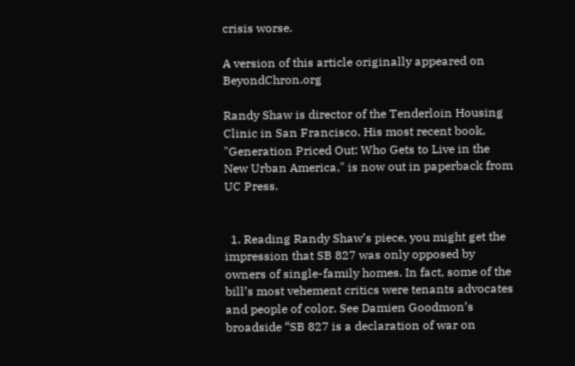crisis worse.

A version of this article originally appeared on BeyondChron.org

Randy Shaw is director of the Tenderloin Housing Clinic in San Francisco. His most recent book, "Generation Priced Out: Who Gets to Live in the New Urban America," is now out in paperback from UC Press.


  1. Reading Randy Shaw’s piece, you might get the impression that SB 827 was only opposed by owners of single-family homes. In fact, some of the bill’s most vehement critics were tenants advocates and people of color. See Damien Goodmon’s broadside “SB 827 is a declaration of war on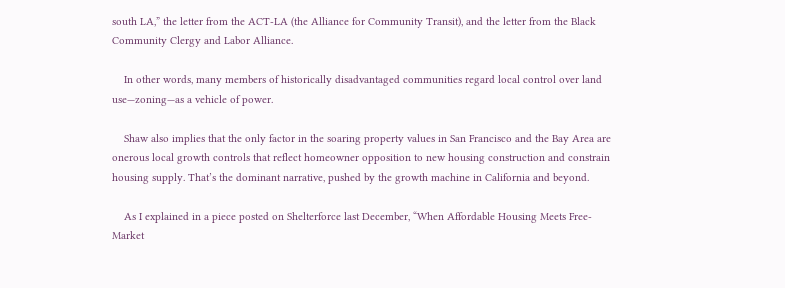south LA,” the letter from the ACT-LA (the Alliance for Community Transit), and the letter from the Black Community Clergy and Labor Alliance.

    In other words, many members of historically disadvantaged communities regard local control over land use—zoning—as a vehicle of power.

    Shaw also implies that the only factor in the soaring property values in San Francisco and the Bay Area are onerous local growth controls that reflect homeowner opposition to new housing construction and constrain housing supply. That’s the dominant narrative, pushed by the growth machine in California and beyond.

    As I explained in a piece posted on Shelterforce last December, “When Affordable Housing Meets Free-Market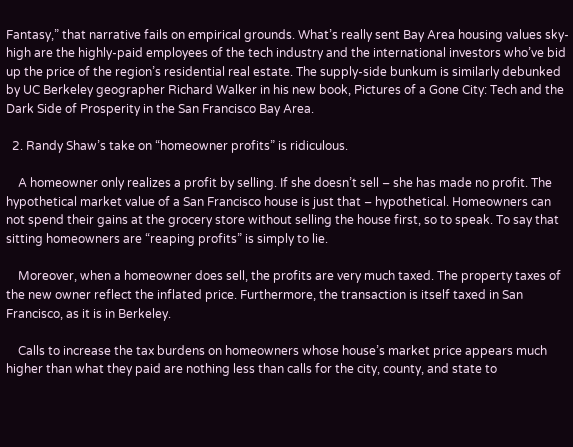Fantasy,” that narrative fails on empirical grounds. What’s really sent Bay Area housing values sky-high are the highly-paid employees of the tech industry and the international investors who’ve bid up the price of the region’s residential real estate. The supply-side bunkum is similarly debunked by UC Berkeley geographer Richard Walker in his new book, Pictures of a Gone City: Tech and the Dark Side of Prosperity in the San Francisco Bay Area.

  2. Randy Shaw’s take on “homeowner profits” is ridiculous.

    A homeowner only realizes a profit by selling. If she doesn’t sell – she has made no profit. The hypothetical market value of a San Francisco house is just that – hypothetical. Homeowners can not spend their gains at the grocery store without selling the house first, so to speak. To say that sitting homeowners are “reaping profits” is simply to lie.

    Moreover, when a homeowner does sell, the profits are very much taxed. The property taxes of the new owner reflect the inflated price. Furthermore, the transaction is itself taxed in San Francisco, as it is in Berkeley.

    Calls to increase the tax burdens on homeowners whose house’s market price appears much higher than what they paid are nothing less than calls for the city, county, and state to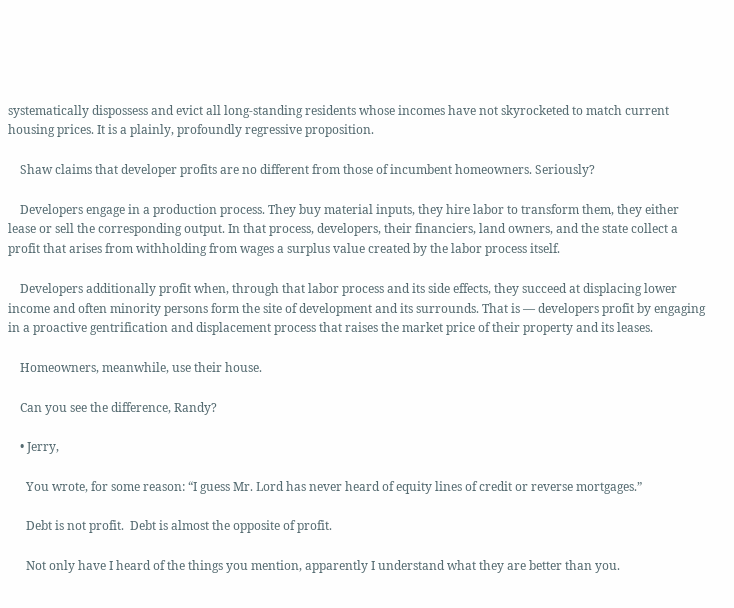systematically dispossess and evict all long-standing residents whose incomes have not skyrocketed to match current housing prices. It is a plainly, profoundly regressive proposition.

    Shaw claims that developer profits are no different from those of incumbent homeowners. Seriously?

    Developers engage in a production process. They buy material inputs, they hire labor to transform them, they either lease or sell the corresponding output. In that process, developers, their financiers, land owners, and the state collect a profit that arises from withholding from wages a surplus value created by the labor process itself.

    Developers additionally profit when, through that labor process and its side effects, they succeed at displacing lower income and often minority persons form the site of development and its surrounds. That is — developers profit by engaging in a proactive gentrification and displacement process that raises the market price of their property and its leases.

    Homeowners, meanwhile, use their house.

    Can you see the difference, Randy?

    • Jerry,

      You wrote, for some reason: “I guess Mr. Lord has never heard of equity lines of credit or reverse mortgages.”

      Debt is not profit.  Debt is almost the opposite of profit.

      Not only have I heard of the things you mention, apparently I understand what they are better than you.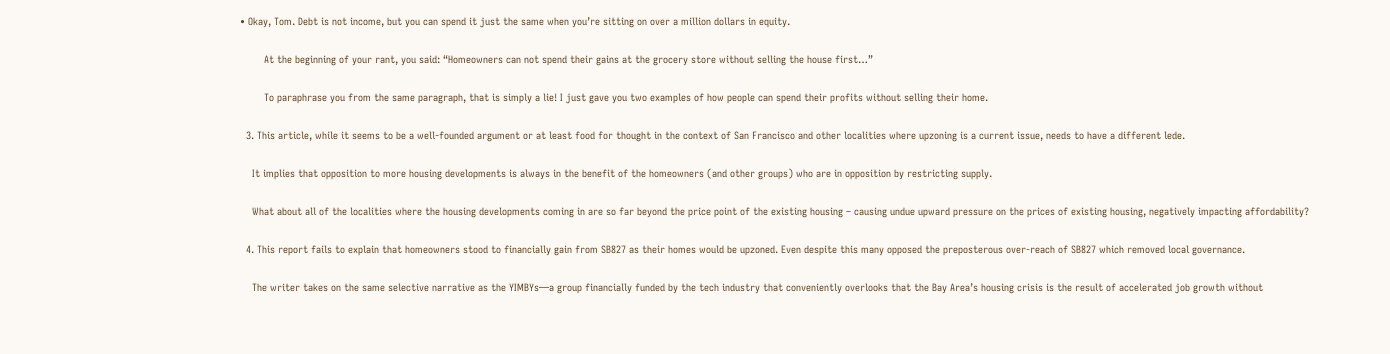• Okay, Tom. Debt is not income, but you can spend it just the same when you’re sitting on over a million dollars in equity.

        At the beginning of your rant, you said: “Homeowners can not spend their gains at the grocery store without selling the house first…”

        To paraphrase you from the same paragraph, that is simply a lie! I just gave you two examples of how people can spend their profits without selling their home.

  3. This article, while it seems to be a well-founded argument or at least food for thought in the context of San Francisco and other localities where upzoning is a current issue, needs to have a different lede.

    It implies that opposition to more housing developments is always in the benefit of the homeowners (and other groups) who are in opposition by restricting supply.

    What about all of the localities where the housing developments coming in are so far beyond the price point of the existing housing – causing undue upward pressure on the prices of existing housing, negatively impacting affordability?

  4. This report fails to explain that homeowners stood to financially gain from SB827 as their homes would be upzoned. Even despite this many opposed the preposterous over-reach of SB827 which removed local governance.

    The writer takes on the same selective narrative as the YIMBYs—a group financially funded by the tech industry that conveniently overlooks that the Bay Area’s housing crisis is the result of accelerated job growth without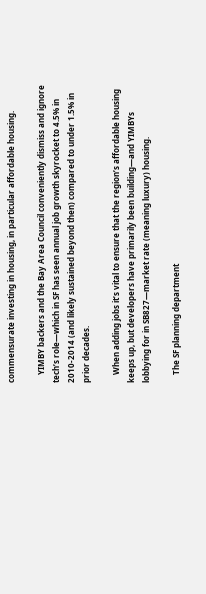commensurate investing in housing, in particular affordable housing.

    YIMBY backers and the Bay Area Council conveniently dismiss and ignore tech’s role—which in SF has seen annual job growth skyrocket to 4.5% in 2010-2014 (and likely sustained beyond then) compared to under 1.5% in prior decades.

    When adding jobs it’s vital to ensure that the region’s affordable housing keeps up, but developers have primarily been building—and YIMBYs lobbying for in SB827—market rate (meaning luxury) housing.

    The SF planning department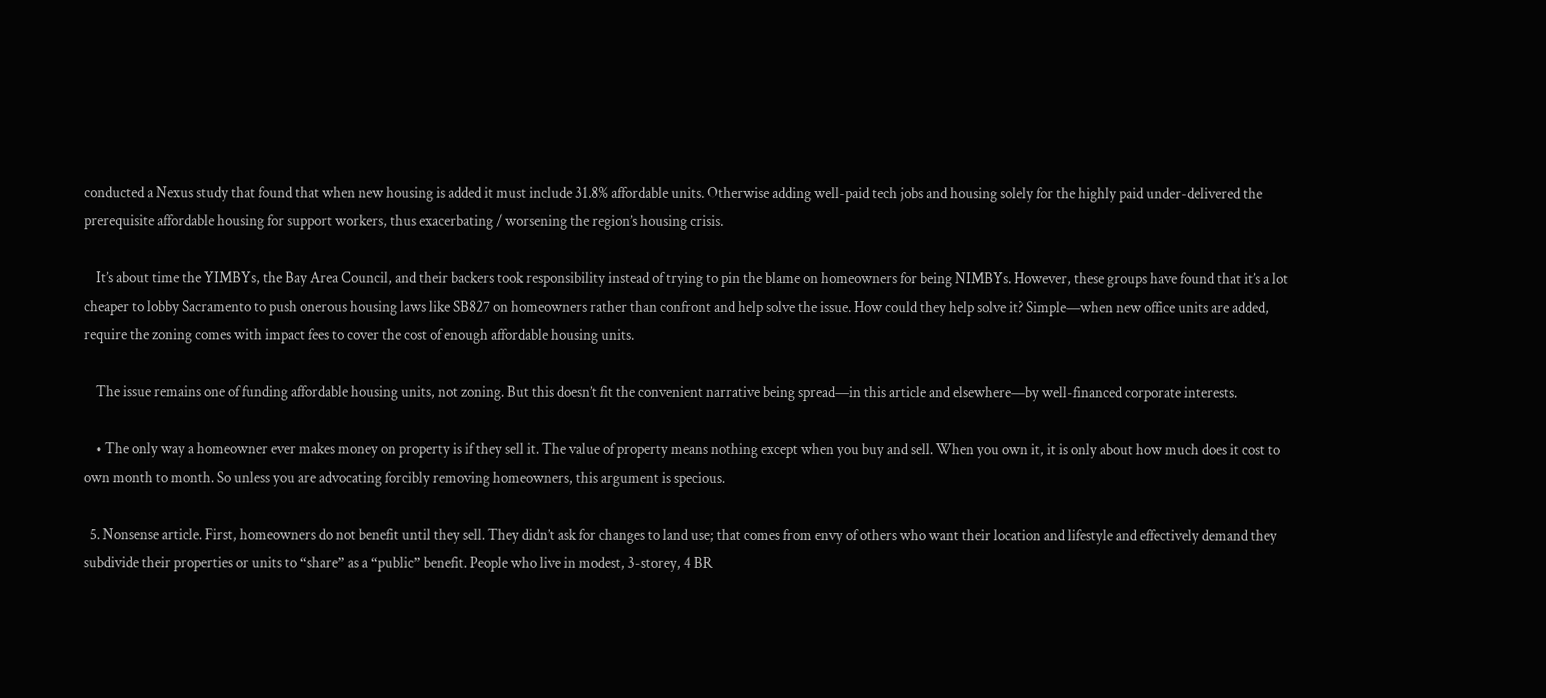conducted a Nexus study that found that when new housing is added it must include 31.8% affordable units. Otherwise adding well-paid tech jobs and housing solely for the highly paid under-delivered the prerequisite affordable housing for support workers, thus exacerbating / worsening the region’s housing crisis.

    It’s about time the YIMBYs, the Bay Area Council, and their backers took responsibility instead of trying to pin the blame on homeowners for being NIMBYs. However, these groups have found that it’s a lot cheaper to lobby Sacramento to push onerous housing laws like SB827 on homeowners rather than confront and help solve the issue. How could they help solve it? Simple—when new office units are added, require the zoning comes with impact fees to cover the cost of enough affordable housing units.

    The issue remains one of funding affordable housing units, not zoning. But this doesn’t fit the convenient narrative being spread—in this article and elsewhere—by well-financed corporate interests.

    • The only way a homeowner ever makes money on property is if they sell it. The value of property means nothing except when you buy and sell. When you own it, it is only about how much does it cost to own month to month. So unless you are advocating forcibly removing homeowners, this argument is specious.

  5. Nonsense article. First, homeowners do not benefit until they sell. They didn’t ask for changes to land use; that comes from envy of others who want their location and lifestyle and effectively demand they subdivide their properties or units to “share” as a “public” benefit. People who live in modest, 3-storey, 4 BR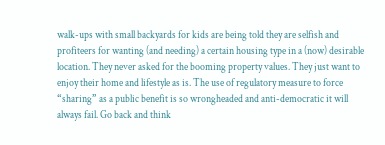walk-ups with small backyards for kids are being told they are selfish and profiteers for wanting (and needing) a certain housing type in a (now) desirable location. They never asked for the booming property values. They just want to enjoy their home and lifestyle as is. The use of regulatory measure to force “sharing” as a public benefit is so wrongheaded and anti-democratic it will always fail. Go back and think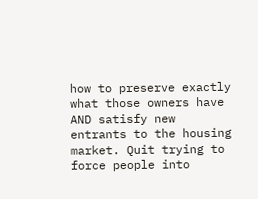how to preserve exactly what those owners have AND satisfy new entrants to the housing market. Quit trying to force people into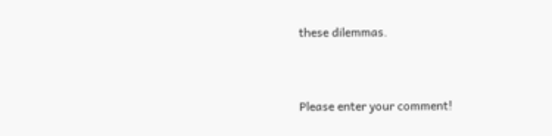these dilemmas.


Please enter your comment!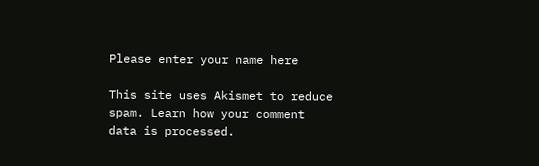Please enter your name here

This site uses Akismet to reduce spam. Learn how your comment data is processed.